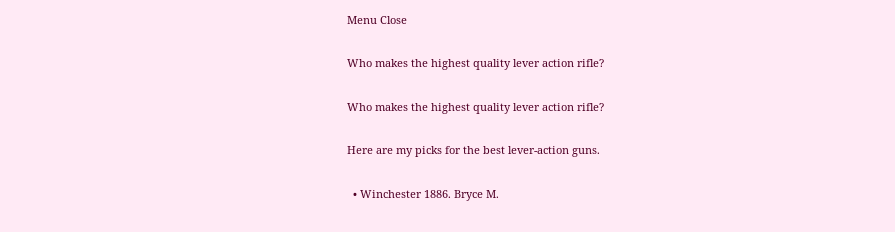Menu Close

Who makes the highest quality lever action rifle?

Who makes the highest quality lever action rifle?

Here are my picks for the best lever-action guns.

  • Winchester 1886. Bryce M.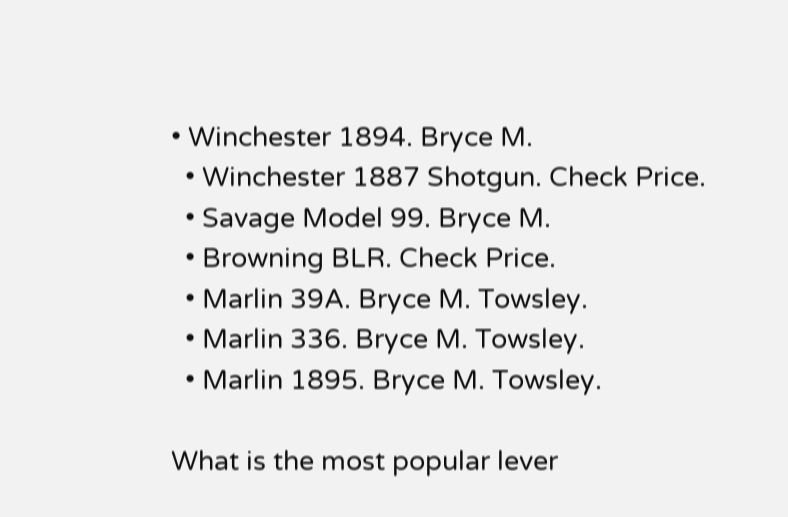• Winchester 1894. Bryce M.
  • Winchester 1887 Shotgun. Check Price.
  • Savage Model 99. Bryce M.
  • Browning BLR. Check Price.
  • Marlin 39A. Bryce M. Towsley.
  • Marlin 336. Bryce M. Towsley.
  • Marlin 1895. Bryce M. Towsley.

What is the most popular lever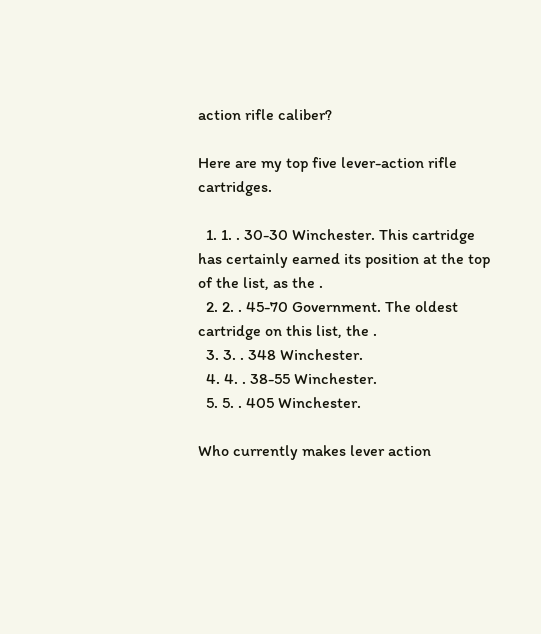action rifle caliber?

Here are my top five lever-action rifle cartridges.

  1. 1. . 30-30 Winchester. This cartridge has certainly earned its position at the top of the list, as the .
  2. 2. . 45-70 Government. The oldest cartridge on this list, the .
  3. 3. . 348 Winchester.
  4. 4. . 38-55 Winchester.
  5. 5. . 405 Winchester.

Who currently makes lever action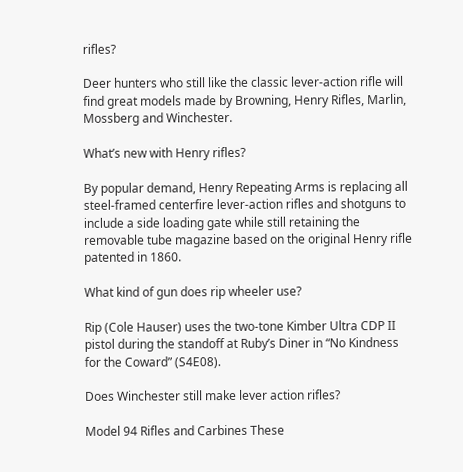rifles?

Deer hunters who still like the classic lever-action rifle will find great models made by Browning, Henry Rifles, Marlin, Mossberg and Winchester.

What’s new with Henry rifles?

By popular demand, Henry Repeating Arms is replacing all steel-framed centerfire lever-action rifles and shotguns to include a side loading gate while still retaining the removable tube magazine based on the original Henry rifle patented in 1860.

What kind of gun does rip wheeler use?

Rip (Cole Hauser) uses the two-tone Kimber Ultra CDP II pistol during the standoff at Ruby’s Diner in “No Kindness for the Coward” (S4E08).

Does Winchester still make lever action rifles?

Model 94 Rifles and Carbines These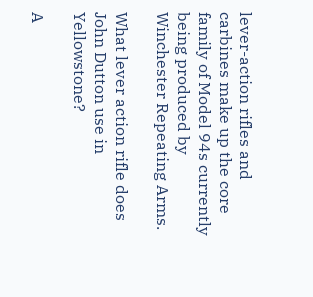lever-action rifles and carbines make up the core family of Model 94s currently being produced by Winchester Repeating Arms.

What lever action rifle does John Dutton use in Yellowstone?

A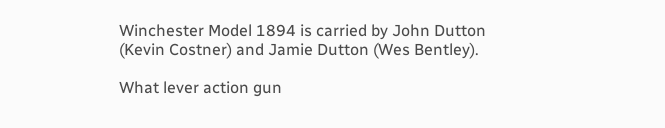Winchester Model 1894 is carried by John Dutton (Kevin Costner) and Jamie Dutton (Wes Bentley).

What lever action gun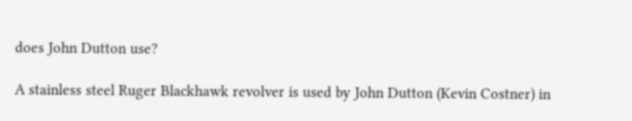does John Dutton use?

A stainless steel Ruger Blackhawk revolver is used by John Dutton (Kevin Costner) in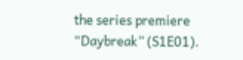the series premiere “Daybreak” (S1E01).